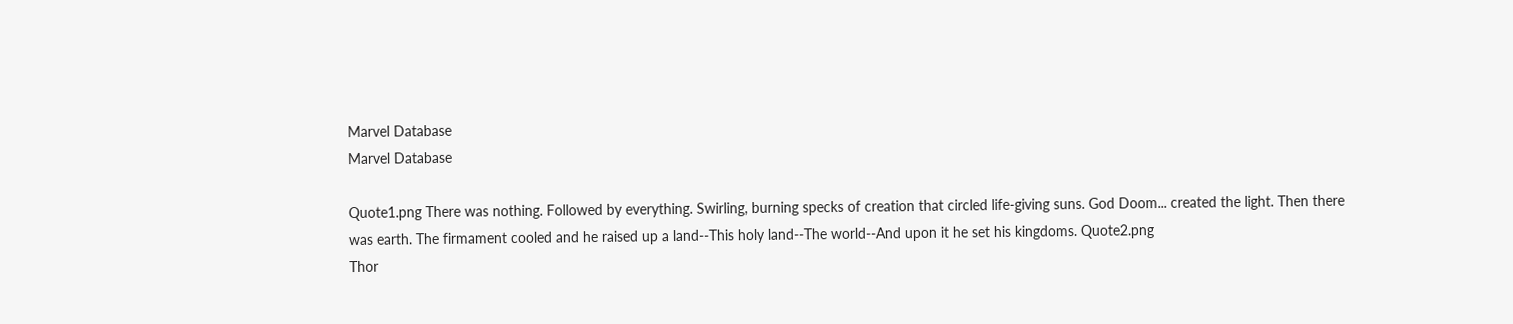Marvel Database
Marvel Database

Quote1.png There was nothing. Followed by everything. Swirling, burning specks of creation that circled life-giving suns. God Doom... created the light. Then there was earth. The firmament cooled and he raised up a land--This holy land--The world--And upon it he set his kingdoms. Quote2.png
Thor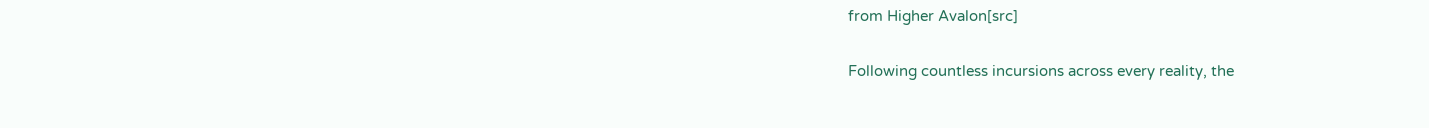from Higher Avalon[src]


Following countless incursions across every reality, the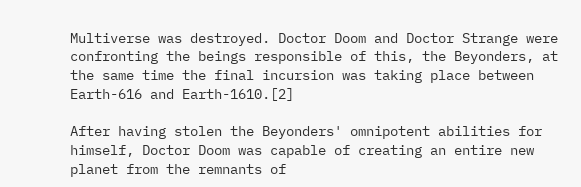Multiverse was destroyed. Doctor Doom and Doctor Strange were confronting the beings responsible of this, the Beyonders, at the same time the final incursion was taking place between Earth-616 and Earth-1610.[2]

After having stolen the Beyonders' omnipotent abilities for himself, Doctor Doom was capable of creating an entire new planet from the remnants of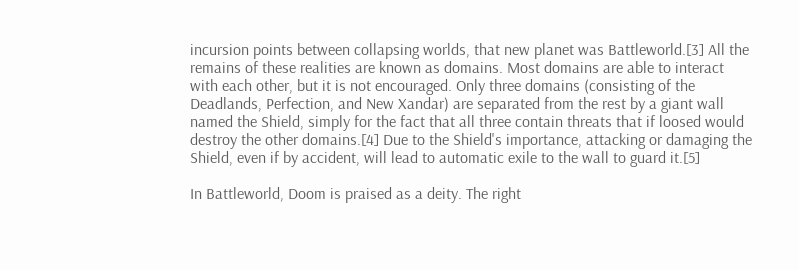incursion points between collapsing worlds, that new planet was Battleworld.[3] All the remains of these realities are known as domains. Most domains are able to interact with each other, but it is not encouraged. Only three domains (consisting of the Deadlands, Perfection, and New Xandar) are separated from the rest by a giant wall named the Shield, simply for the fact that all three contain threats that if loosed would destroy the other domains.[4] Due to the Shield's importance, attacking or damaging the Shield, even if by accident, will lead to automatic exile to the wall to guard it.[5]

In Battleworld, Doom is praised as a deity. The right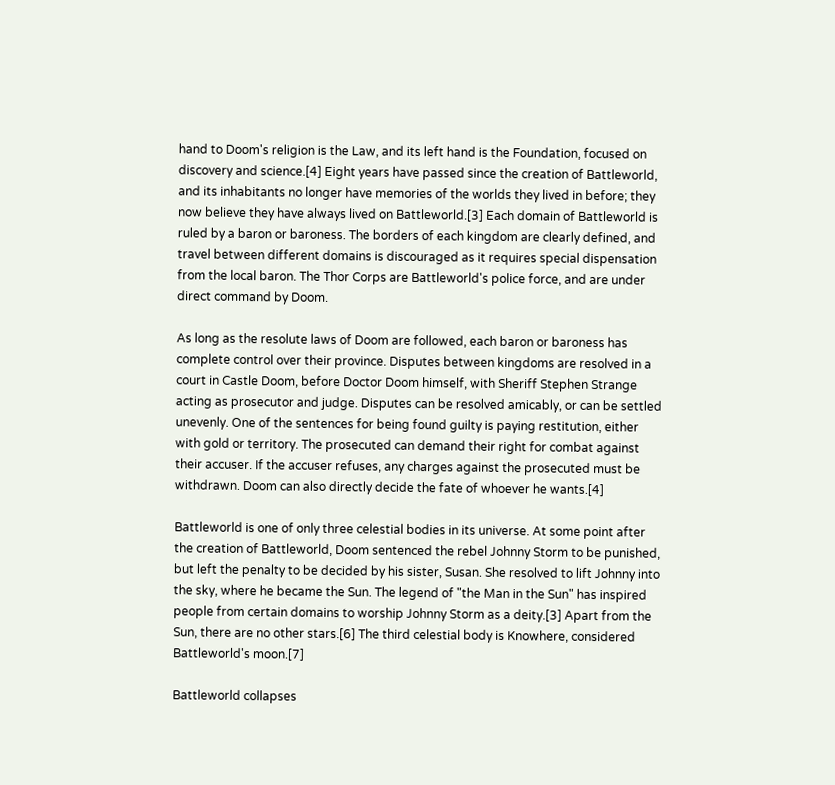hand to Doom's religion is the Law, and its left hand is the Foundation, focused on discovery and science.[4] Eight years have passed since the creation of Battleworld, and its inhabitants no longer have memories of the worlds they lived in before; they now believe they have always lived on Battleworld.[3] Each domain of Battleworld is ruled by a baron or baroness. The borders of each kingdom are clearly defined, and travel between different domains is discouraged as it requires special dispensation from the local baron. The Thor Corps are Battleworld's police force, and are under direct command by Doom.

As long as the resolute laws of Doom are followed, each baron or baroness has complete control over their province. Disputes between kingdoms are resolved in a court in Castle Doom, before Doctor Doom himself, with Sheriff Stephen Strange acting as prosecutor and judge. Disputes can be resolved amicably, or can be settled unevenly. One of the sentences for being found guilty is paying restitution, either with gold or territory. The prosecuted can demand their right for combat against their accuser. If the accuser refuses, any charges against the prosecuted must be withdrawn. Doom can also directly decide the fate of whoever he wants.[4]

Battleworld is one of only three celestial bodies in its universe. At some point after the creation of Battleworld, Doom sentenced the rebel Johnny Storm to be punished, but left the penalty to be decided by his sister, Susan. She resolved to lift Johnny into the sky, where he became the Sun. The legend of "the Man in the Sun" has inspired people from certain domains to worship Johnny Storm as a deity.[3] Apart from the Sun, there are no other stars.[6] The third celestial body is Knowhere, considered Battleworld's moon.[7]

Battleworld collapses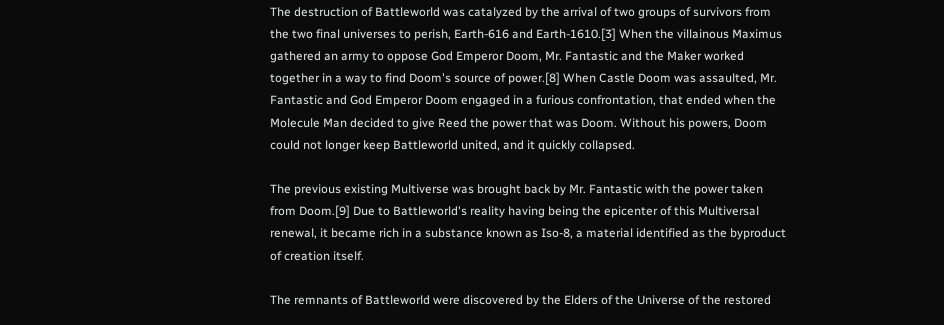The destruction of Battleworld was catalyzed by the arrival of two groups of survivors from the two final universes to perish, Earth-616 and Earth-1610.[3] When the villainous Maximus gathered an army to oppose God Emperor Doom, Mr. Fantastic and the Maker worked together in a way to find Doom's source of power.[8] When Castle Doom was assaulted, Mr. Fantastic and God Emperor Doom engaged in a furious confrontation, that ended when the Molecule Man decided to give Reed the power that was Doom. Without his powers, Doom could not longer keep Battleworld united, and it quickly collapsed.

The previous existing Multiverse was brought back by Mr. Fantastic with the power taken from Doom.[9] Due to Battleworld's reality having being the epicenter of this Multiversal renewal, it became rich in a substance known as Iso-8, a material identified as the byproduct of creation itself.

The remnants of Battleworld were discovered by the Elders of the Universe of the restored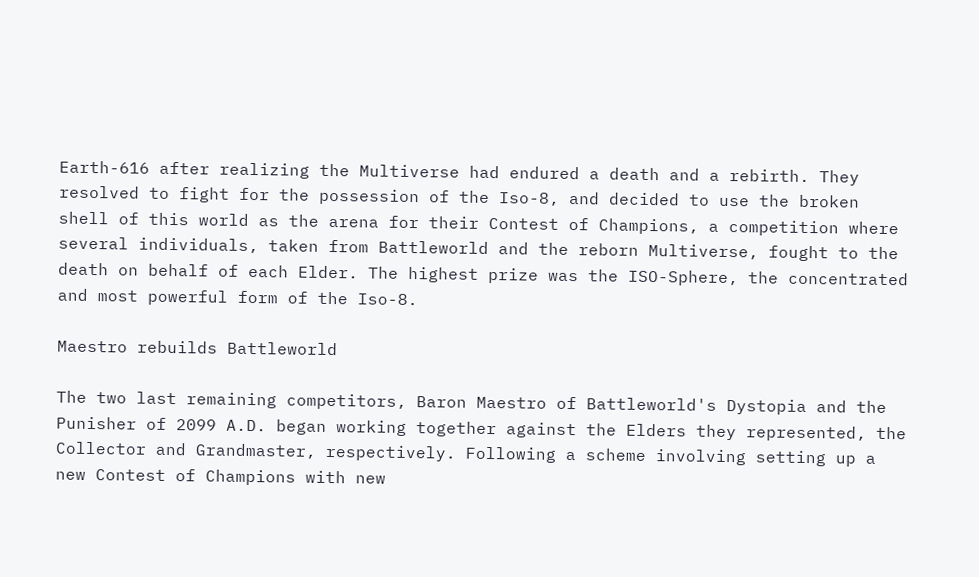Earth-616 after realizing the Multiverse had endured a death and a rebirth. They resolved to fight for the possession of the Iso-8, and decided to use the broken shell of this world as the arena for their Contest of Champions, a competition where several individuals, taken from Battleworld and the reborn Multiverse, fought to the death on behalf of each Elder. The highest prize was the ISO-Sphere, the concentrated and most powerful form of the Iso-8.

Maestro rebuilds Battleworld

The two last remaining competitors, Baron Maestro of Battleworld's Dystopia and the Punisher of 2099 A.D. began working together against the Elders they represented, the Collector and Grandmaster, respectively. Following a scheme involving setting up a new Contest of Champions with new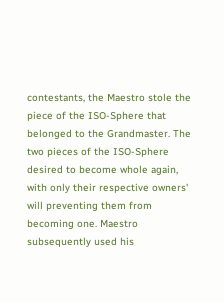contestants, the Maestro stole the piece of the ISO-Sphere that belonged to the Grandmaster. The two pieces of the ISO-Sphere desired to become whole again, with only their respective owners' will preventing them from becoming one. Maestro subsequently used his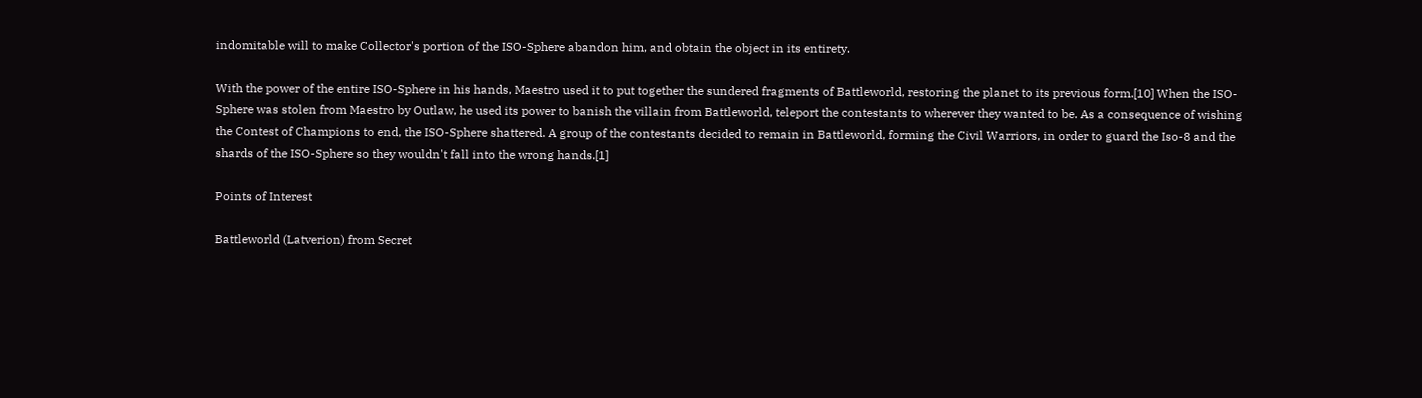indomitable will to make Collector's portion of the ISO-Sphere abandon him, and obtain the object in its entirety.

With the power of the entire ISO-Sphere in his hands, Maestro used it to put together the sundered fragments of Battleworld, restoring the planet to its previous form.[10] When the ISO-Sphere was stolen from Maestro by Outlaw, he used its power to banish the villain from Battleworld, teleport the contestants to wherever they wanted to be. As a consequence of wishing the Contest of Champions to end, the ISO-Sphere shattered. A group of the contestants decided to remain in Battleworld, forming the Civil Warriors, in order to guard the Iso-8 and the shards of the ISO-Sphere so they wouldn't fall into the wrong hands.[1]

Points of Interest

Battleworld (Latverion) from Secret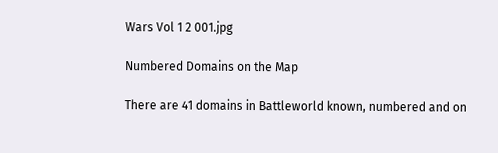Wars Vol 1 2 001.jpg

Numbered Domains on the Map

There are 41 domains in Battleworld known, numbered and on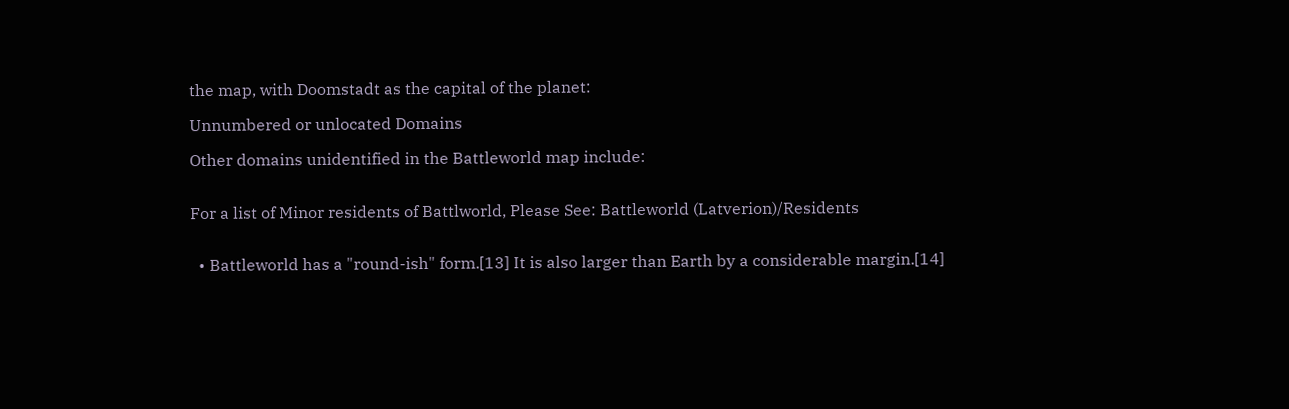the map, with Doomstadt as the capital of the planet:

Unnumbered or unlocated Domains

Other domains unidentified in the Battleworld map include:


For a list of Minor residents of Battlworld, Please See: Battleworld (Latverion)/Residents


  • Battleworld has a "round-ish" form.[13] It is also larger than Earth by a considerable margin.[14]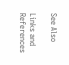See Also

Links and References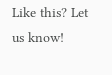Like this? Let us know!